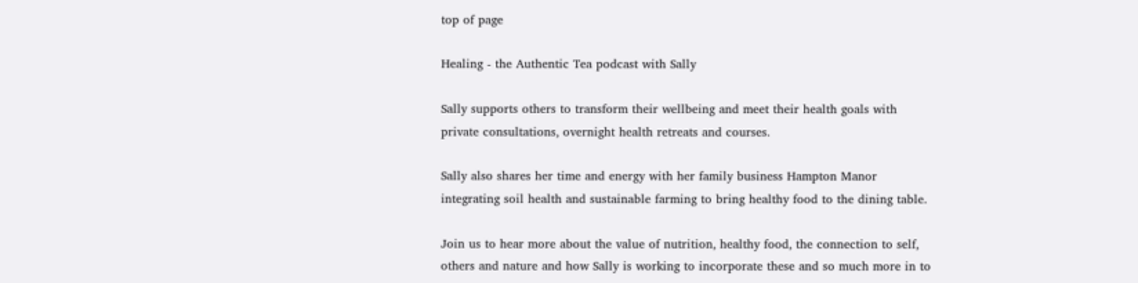top of page

Healing - the Authentic Tea podcast with Sally

Sally supports others to transform their wellbeing and meet their health goals with private consultations, overnight health retreats and courses.

Sally also shares her time and energy with her family business Hampton Manor integrating soil health and sustainable farming to bring healthy food to the dining table.

Join us to hear more about the value of nutrition, healthy food, the connection to self, others and nature and how Sally is working to incorporate these and so much more in to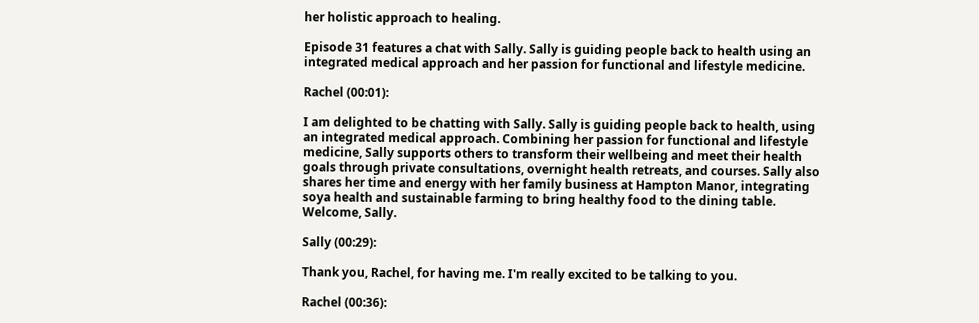her holistic approach to healing.

Episode 31 features a chat with Sally. Sally is guiding people back to health using an integrated medical approach and her passion for functional and lifestyle medicine.

Rachel (00:01):

I am delighted to be chatting with Sally. Sally is guiding people back to health, using an integrated medical approach. Combining her passion for functional and lifestyle medicine, Sally supports others to transform their wellbeing and meet their health goals through private consultations, overnight health retreats, and courses. Sally also shares her time and energy with her family business at Hampton Manor, integrating soya health and sustainable farming to bring healthy food to the dining table. Welcome, Sally.

Sally (00:29):

Thank you, Rachel, for having me. I'm really excited to be talking to you.

Rachel (00:36):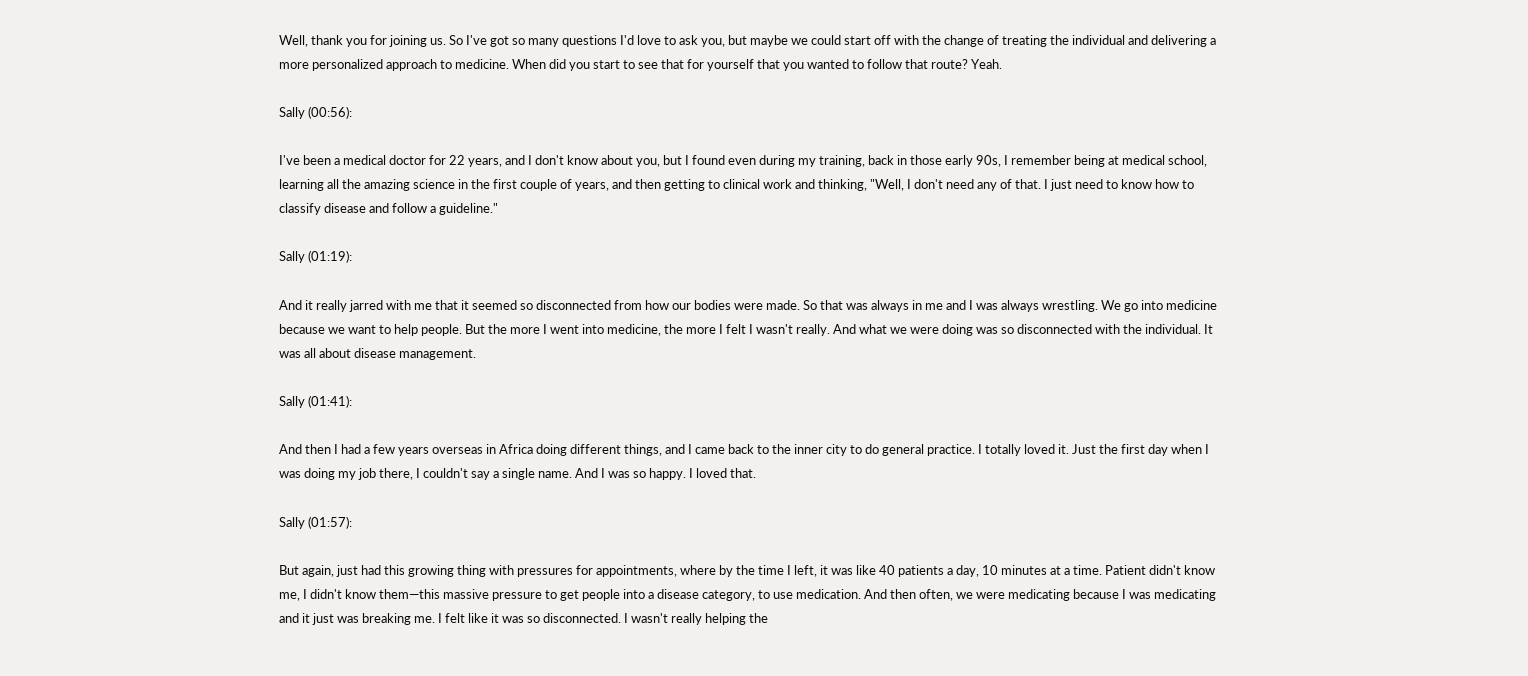Well, thank you for joining us. So I've got so many questions I'd love to ask you, but maybe we could start off with the change of treating the individual and delivering a more personalized approach to medicine. When did you start to see that for yourself that you wanted to follow that route? Yeah.

Sally (00:56):

I've been a medical doctor for 22 years, and I don't know about you, but I found even during my training, back in those early 90s, I remember being at medical school, learning all the amazing science in the first couple of years, and then getting to clinical work and thinking, "Well, I don't need any of that. I just need to know how to classify disease and follow a guideline."

Sally (01:19):

And it really jarred with me that it seemed so disconnected from how our bodies were made. So that was always in me and I was always wrestling. We go into medicine because we want to help people. But the more I went into medicine, the more I felt I wasn't really. And what we were doing was so disconnected with the individual. It was all about disease management.

Sally (01:41):

And then I had a few years overseas in Africa doing different things, and I came back to the inner city to do general practice. I totally loved it. Just the first day when I was doing my job there, I couldn't say a single name. And I was so happy. I loved that.

Sally (01:57):

But again, just had this growing thing with pressures for appointments, where by the time I left, it was like 40 patients a day, 10 minutes at a time. Patient didn't know me, I didn't know them—this massive pressure to get people into a disease category, to use medication. And then often, we were medicating because I was medicating and it just was breaking me. I felt like it was so disconnected. I wasn't really helping the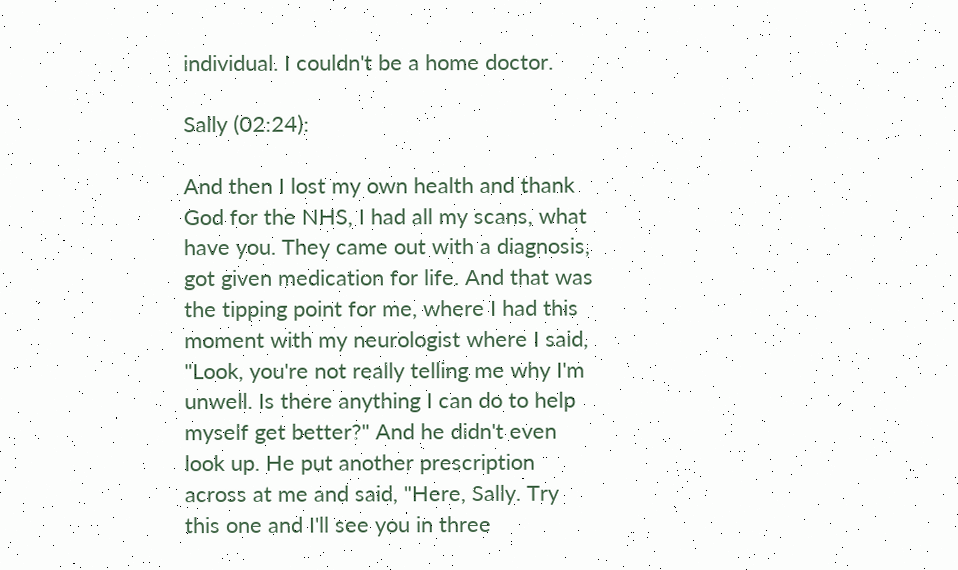individual. I couldn't be a home doctor.

Sally (02:24):

And then I lost my own health and thank God for the NHS, I had all my scans, what have you. They came out with a diagnosis, got given medication for life. And that was the tipping point for me, where I had this moment with my neurologist where I said, "Look, you're not really telling me why I'm unwell. Is there anything I can do to help myself get better?" And he didn't even look up. He put another prescription across at me and said, "Here, Sally. Try this one and I'll see you in three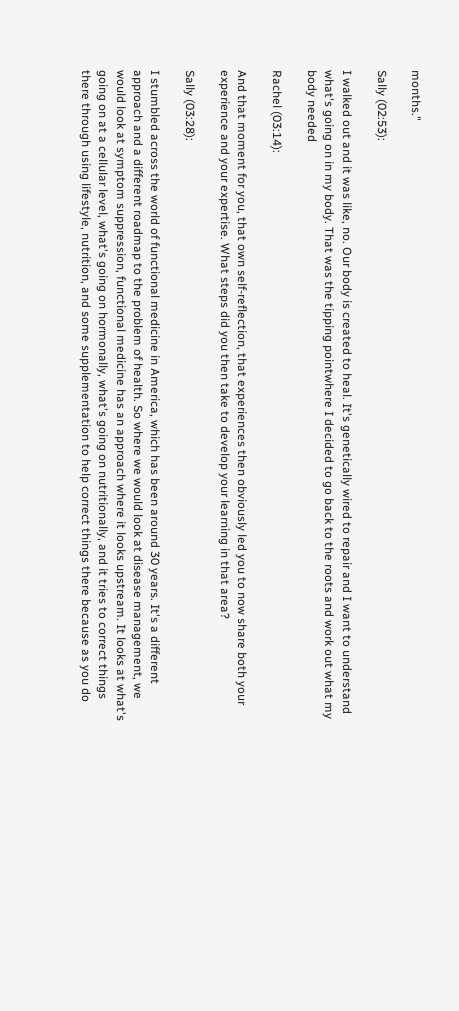months."

Sally (02:53):

I walked out and it was like, no. Our body is created to heal. It's genetically wired to repair and I want to understand what's going on in my body. That was the tipping pointwhere I decided to go back to the roots and work out what my body needed

Rachel (03:14):

And that moment for you, that own self-reflection, that experiences then obviously led you to now share both your experience and your expertise. What steps did you then take to develop your learning in that area?

Sally (03:28):

I stumbled across the world of functional medicine in America, which has been around 30 years. It's a different approach and a different roadmap to the problem of health. So where we would look at disease management, we would look at symptom suppression, functional medicine has an approach where it looks upstream. It looks at what's going on at a cellular level, what's going on hormonally, what's going on nutritionally, and it tries to correct things there through using lifestyle, nutrition, and some supplementation to help correct things there because as you do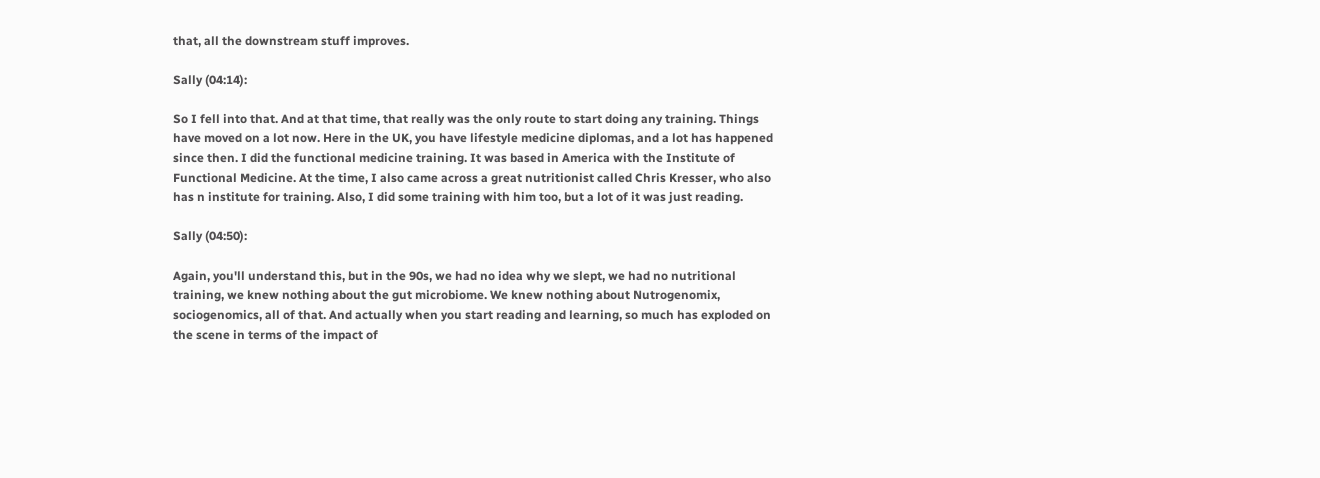that, all the downstream stuff improves.

Sally (04:14):

So I fell into that. And at that time, that really was the only route to start doing any training. Things have moved on a lot now. Here in the UK, you have lifestyle medicine diplomas, and a lot has happened since then. I did the functional medicine training. It was based in America with the Institute of Functional Medicine. At the time, I also came across a great nutritionist called Chris Kresser, who also has n institute for training. Also, I did some training with him too, but a lot of it was just reading.

Sally (04:50):

Again, you'll understand this, but in the 90s, we had no idea why we slept, we had no nutritional training, we knew nothing about the gut microbiome. We knew nothing about Nutrogenomix, sociogenomics, all of that. And actually when you start reading and learning, so much has exploded on the scene in terms of the impact of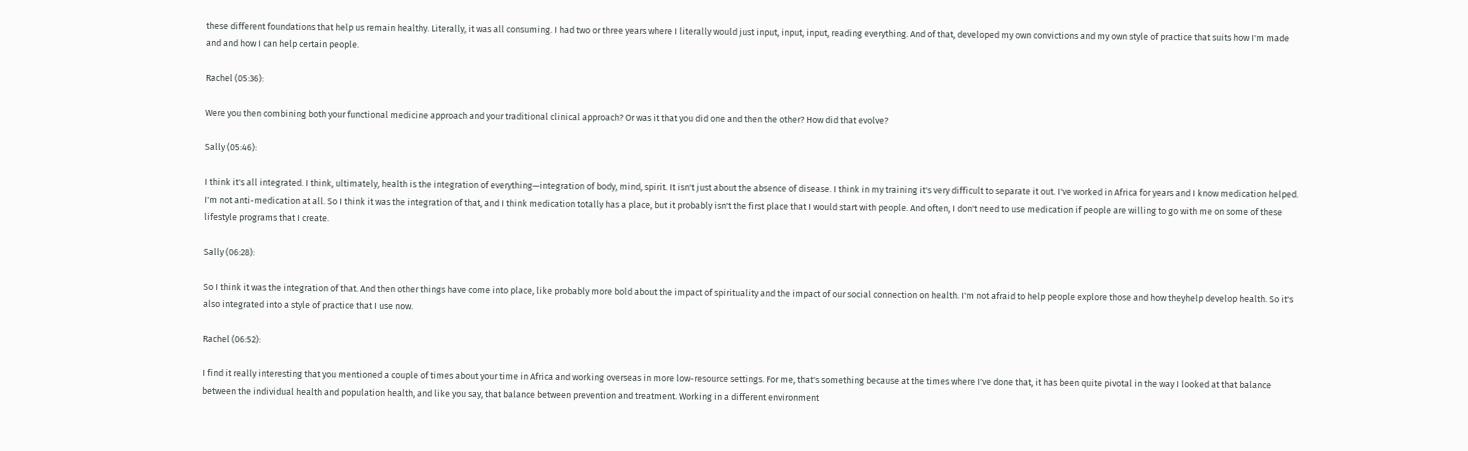these different foundations that help us remain healthy. Literally, it was all consuming. I had two or three years where I literally would just input, input, input, reading everything. And of that, developed my own convictions and my own style of practice that suits how I'm made and and how I can help certain people.

Rachel (05:36):

Were you then combining both your functional medicine approach and your traditional clinical approach? Or was it that you did one and then the other? How did that evolve?

Sally (05:46):

I think it's all integrated. I think, ultimately, health is the integration of everything—integration of body, mind, spirit. It isn't just about the absence of disease. I think in my training it's very difficult to separate it out. I've worked in Africa for years and I know medication helped. I'm not anti-medication at all. So I think it was the integration of that, and I think medication totally has a place, but it probably isn't the first place that I would start with people. And often, I don't need to use medication if people are willing to go with me on some of these lifestyle programs that I create.

Sally (06:28):

So I think it was the integration of that. And then other things have come into place, like probably more bold about the impact of spirituality and the impact of our social connection on health. I'm not afraid to help people explore those and how theyhelp develop health. So it's also integrated into a style of practice that I use now.

Rachel (06:52):

I find it really interesting that you mentioned a couple of times about your time in Africa and working overseas in more low-resource settings. For me, that's something because at the times where I've done that, it has been quite pivotal in the way I looked at that balance between the individual health and population health, and like you say, that balance between prevention and treatment. Working in a different environment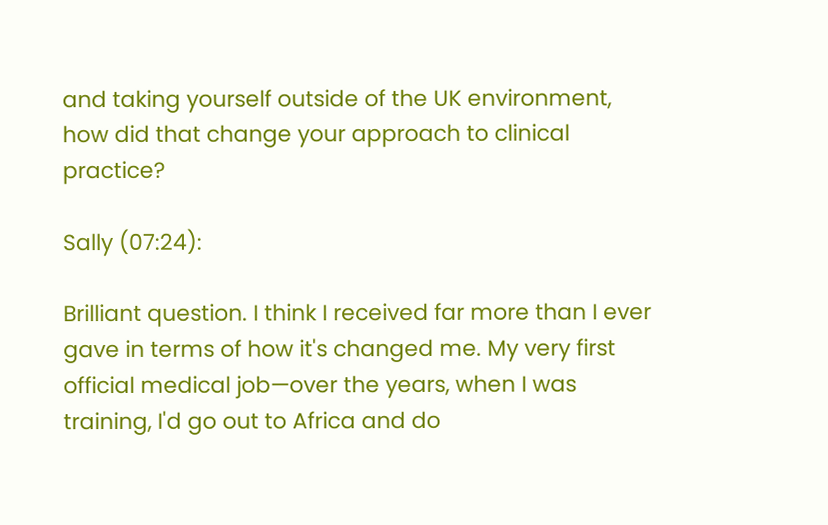and taking yourself outside of the UK environment, how did that change your approach to clinical practice?

Sally (07:24):

Brilliant question. I think I received far more than I ever gave in terms of how it's changed me. My very first official medical job—over the years, when I was training, I'd go out to Africa and do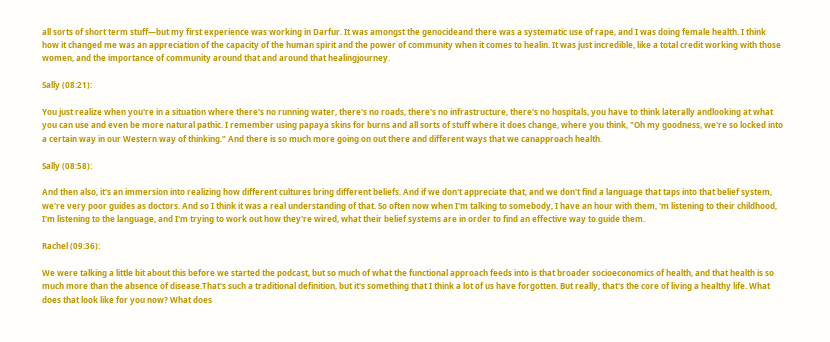all sorts of short term stuff—but my first experience was working in Darfur. It was amongst the genocideand there was a systematic use of rape, and I was doing female health. I think how it changed me was an appreciation of the capacity of the human spirit and the power of community when it comes to healin. It was just incredible, like a total credit working with those women, and the importance of community around that and around that healingjourney.

Sally (08:21):

You just realize when you're in a situation where there's no running water, there's no roads, there's no infrastructure, there's no hospitals, you have to think laterally andlooking at what you can use and even be more natural pathic. I remember using papaya skins for burns and all sorts of stuff where it does change, where you think, "Oh my goodness, we're so locked into a certain way in our Western way of thinking." And there is so much more going on out there and different ways that we canapproach health.

Sally (08:58):

And then also, it's an immersion into realizing how different cultures bring different beliefs. And if we don't appreciate that, and we don't find a language that taps into that belief system, we're very poor guides as doctors. And so I think it was a real understanding of that. So often now when I'm talking to somebody, I have an hour with them, 'm listening to their childhood, I'm listening to the language, and I'm trying to work out how they're wired, what their belief systems are in order to find an effective way to guide them.

Rachel (09:36):

We were talking a little bit about this before we started the podcast, but so much of what the functional approach feeds into is that broader socioeconomics of health, and that health is so much more than the absence of disease.That's such a traditional definition, but it's something that I think a lot of us have forgotten. But really, that's the core of living a healthy life. What does that look like for you now? What does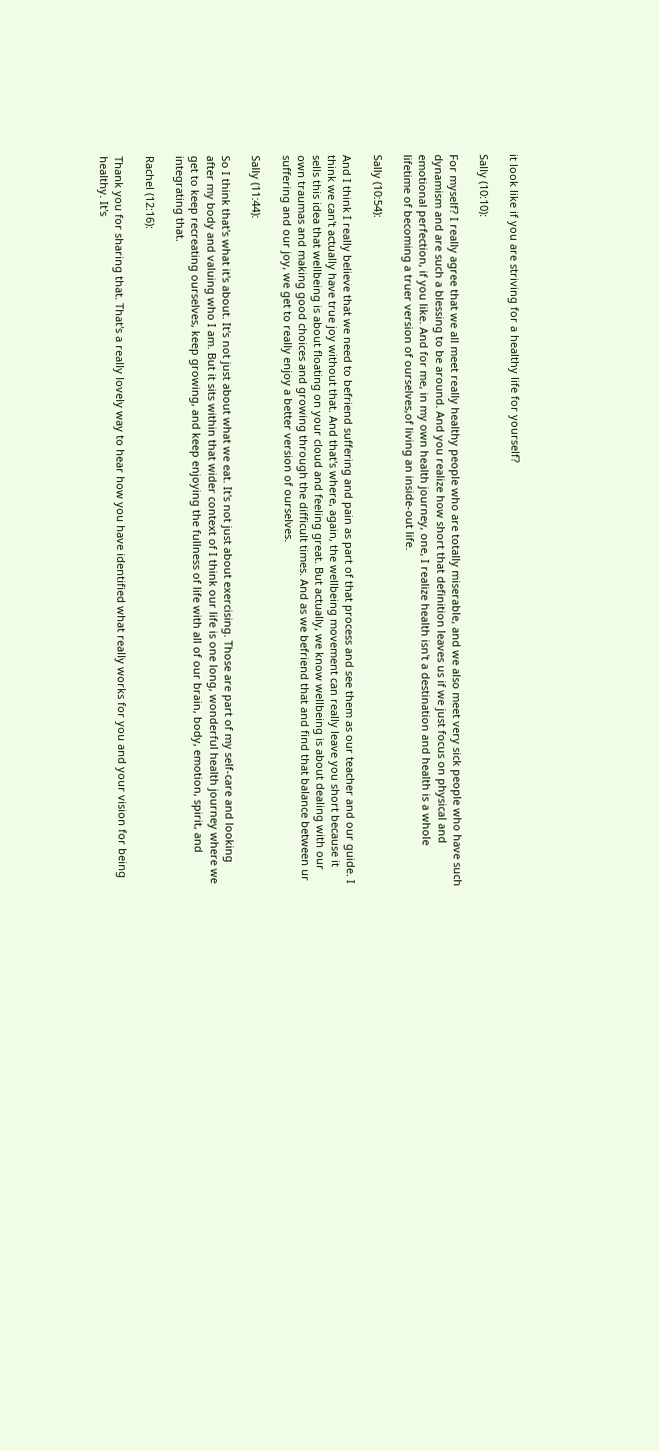it look like if you are striving for a healthy life for yourself?

Sally (10:10):

For myself? I really agree that we all meet really healthy people who are totally miserable, and we also meet very sick people who have such dynamism and are such a blessing to be around. And you realize how short that definition leaves us if we just focus on physical and emotional perfection, if you like. And for me, in my own health journey, one, I realize health isn't a destination and health is a whole lifetime of becoming a truer version of ourselves,of living an inside-out life.

Sally (10:54):

And I think I really believe that we need to befriend suffering and pain as part of that process and see them as our teacher and our guide. I think we can't actually have true joy without that. And that's where, again, the wellbeing movement can really leave you short because it sells this idea that wellbeing is about floating on your cloud and feeling great. But actually, we know wellbeing is about dealing with our own traumas and making good choices and growing through the difficult times. And as we befriend that and find that balance between ur suffering and our joy, we get to really enjoy a better version of ourselves.

Sally (11:44):

So I think that's what it's about. It's not just about what we eat. It's not just about exercising. Those are part of my self-care and looking after my body and valuing who I am. But it sits within that wider context of I think our life is one long, wonderful health journey where we get to keep recreating ourselves, keep growing, and keep enjoying the fullness of life with all of our brain, body, emotion, spirit, and integrating that.

Rachel (12:16):

Thank you for sharing that. That's a really lovely way to hear how you have identified what really works for you and your vision for being healthy. It's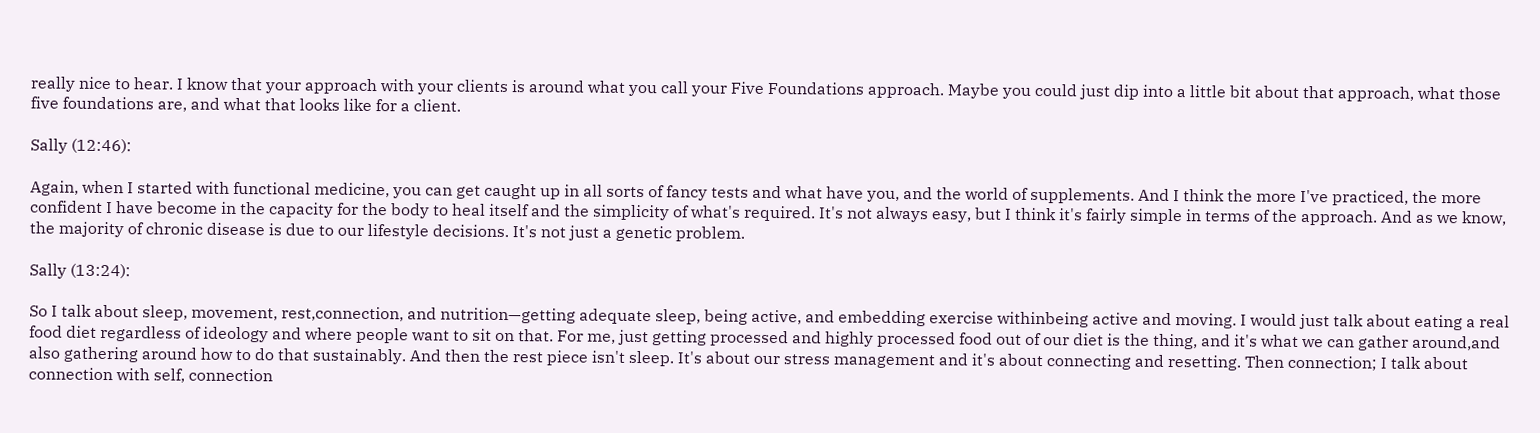really nice to hear. I know that your approach with your clients is around what you call your Five Foundations approach. Maybe you could just dip into a little bit about that approach, what those five foundations are, and what that looks like for a client.

Sally (12:46):

Again, when I started with functional medicine, you can get caught up in all sorts of fancy tests and what have you, and the world of supplements. And I think the more I've practiced, the more confident I have become in the capacity for the body to heal itself and the simplicity of what's required. It's not always easy, but I think it's fairly simple in terms of the approach. And as we know, the majority of chronic disease is due to our lifestyle decisions. It's not just a genetic problem.

Sally (13:24):

So I talk about sleep, movement, rest,connection, and nutrition—getting adequate sleep, being active, and embedding exercise withinbeing active and moving. I would just talk about eating a real food diet regardless of ideology and where people want to sit on that. For me, just getting processed and highly processed food out of our diet is the thing, and it's what we can gather around,and also gathering around how to do that sustainably. And then the rest piece isn't sleep. It's about our stress management and it's about connecting and resetting. Then connection; I talk about connection with self, connection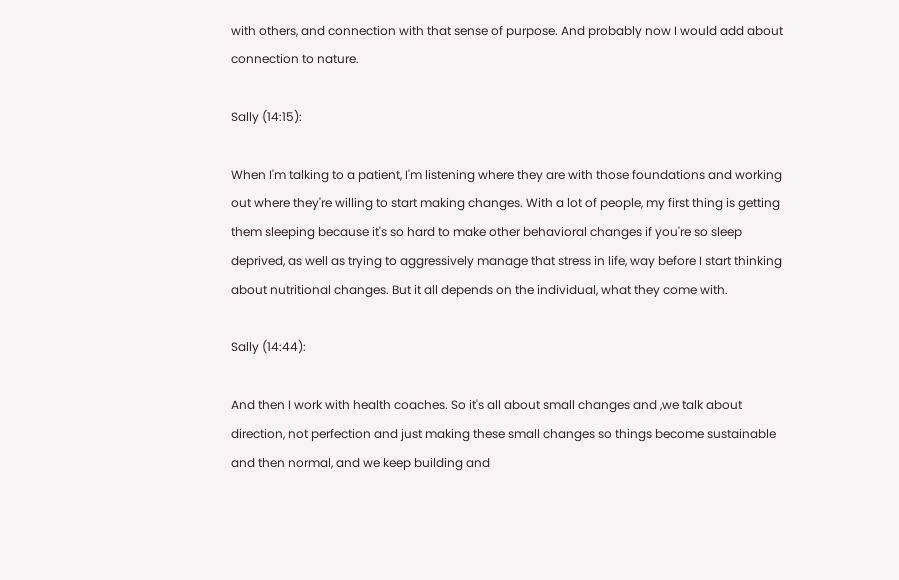with others, and connection with that sense of purpose. And probably now I would add about connection to nature.

Sally (14:15):

When I'm talking to a patient, I'm listening where they are with those foundations and working out where they're willing to start making changes. With a lot of people, my first thing is getting them sleeping because it's so hard to make other behavioral changes if you're so sleep deprived, as well as trying to aggressively manage that stress in life, way before I start thinking about nutritional changes. But it all depends on the individual, what they come with.

Sally (14:44):

And then I work with health coaches. So it's all about small changes and ,we talk about direction, not perfection and just making these small changes so things become sustainable and then normal, and we keep building and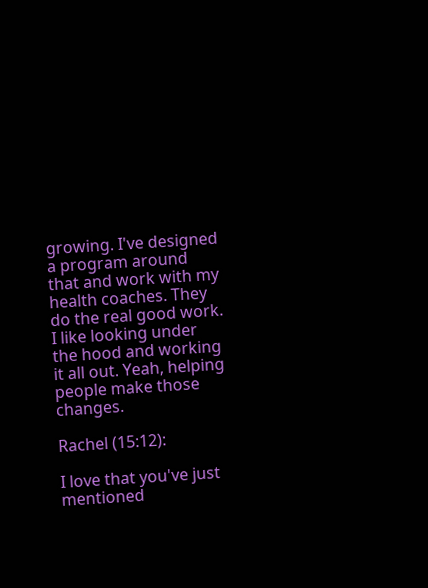growing. I've designed a program around that and work with my health coaches. They do the real good work. I like looking under the hood and working it all out. Yeah, helping people make those changes.

Rachel (15:12):

I love that you've just mentioned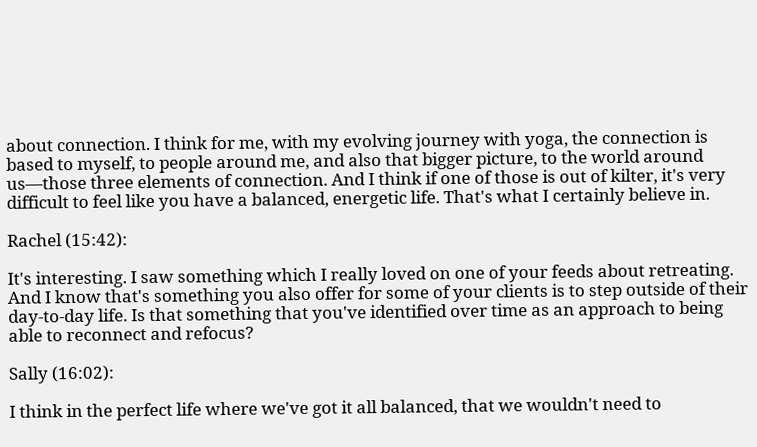about connection. I think for me, with my evolving journey with yoga, the connection is based to myself, to people around me, and also that bigger picture, to the world around us—those three elements of connection. And I think if one of those is out of kilter, it's very difficult to feel like you have a balanced, energetic life. That's what I certainly believe in.

Rachel (15:42):

It's interesting. I saw something which I really loved on one of your feeds about retreating. And I know that's something you also offer for some of your clients is to step outside of their day-to-day life. Is that something that you've identified over time as an approach to being able to reconnect and refocus?

Sally (16:02):

I think in the perfect life where we've got it all balanced, that we wouldn't need to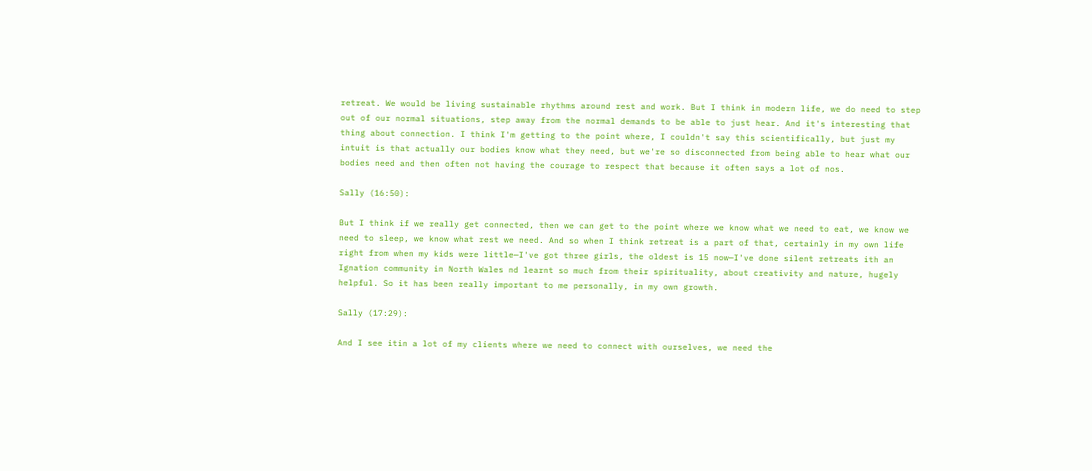retreat. We would be living sustainable rhythms around rest and work. But I think in modern life, we do need to step out of our normal situations, step away from the normal demands to be able to just hear. And it's interesting that thing about connection. I think I'm getting to the point where, I couldn't say this scientifically, but just my intuit is that actually our bodies know what they need, but we're so disconnected from being able to hear what our bodies need and then often not having the courage to respect that because it often says a lot of nos.

Sally (16:50):

But I think if we really get connected, then we can get to the point where we know what we need to eat, we know we need to sleep, we know what rest we need. And so when I think retreat is a part of that, certainly in my own life right from when my kids were little—I've got three girls, the oldest is 15 now—I've done silent retreats ith an Ignation community in North Wales nd learnt so much from their spirituality, about creativity and nature, hugely helpful. So it has been really important to me personally, in my own growth.

Sally (17:29):

And I see itin a lot of my clients where we need to connect with ourselves, we need the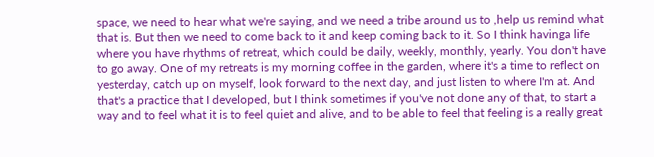space, we need to hear what we're saying, and we need a tribe around us to ,help us remind what that is. But then we need to come back to it and keep coming back to it. So I think havinga life where you have rhythms of retreat, which could be daily, weekly, monthly, yearly. You don't have to go away. One of my retreats is my morning coffee in the garden, where it's a time to reflect on yesterday, catch up on myself, look forward to the next day, and just listen to where I'm at. And that's a practice that I developed, but I think sometimes if you've not done any of that, to start a way and to feel what it is to feel quiet and alive, and to be able to feel that feeling is a really great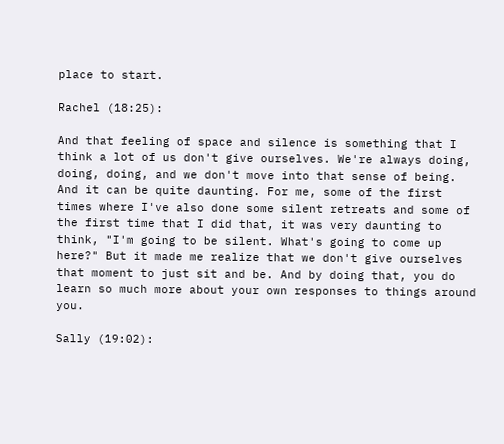place to start.

Rachel (18:25):

And that feeling of space and silence is something that I think a lot of us don't give ourselves. We're always doing, doing, doing, and we don't move into that sense of being. And it can be quite daunting. For me, some of the first times where I've also done some silent retreats and some of the first time that I did that, it was very daunting to think, "I'm going to be silent. What's going to come up here?" But it made me realize that we don't give ourselves that moment to just sit and be. And by doing that, you do learn so much more about your own responses to things around you.

Sally (19:02):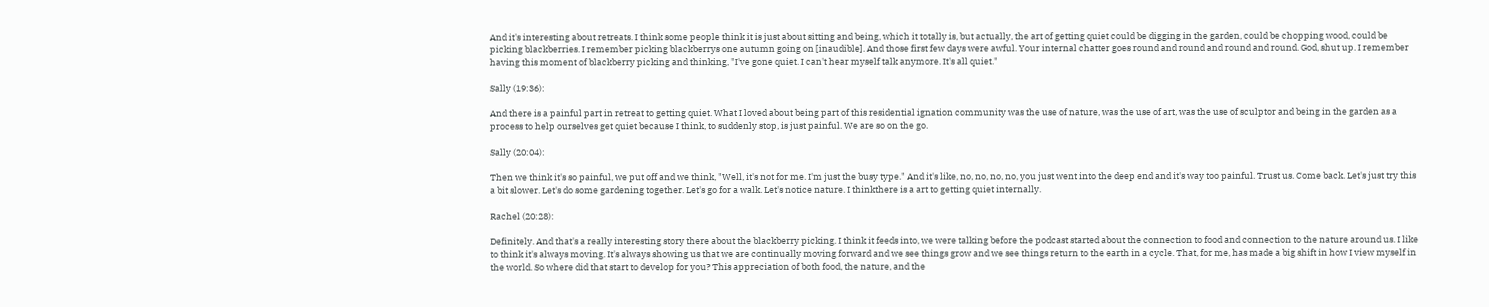And it's interesting about retreats. I think some people think it is just about sitting and being, which it totally is, but actually, the art of getting quiet could be digging in the garden, could be chopping wood, could be picking blackberries. I remember picking blackberrys one autumn going on [inaudible]. And those first few days were awful. Your internal chatter goes round and round and round and round. God, shut up. I remember having this moment of blackberry picking and thinking, "I've gone quiet. I can't hear myself talk anymore. It's all quiet."

Sally (19:36):

And there is a painful part in retreat to getting quiet. What I loved about being part of this residential ignation community was the use of nature, was the use of art, was the use of sculptor and being in the garden as a process to help ourselves get quiet because I think, to suddenly stop, is just painful. We are so on the go.

Sally (20:04):

Then we think it's so painful, we put off and we think, "Well, it's not for me. I'm just the busy type." And it's like, no, no, no, no, you just went into the deep end and it's way too painful. Trust us. Come back. Let's just try this a bit slower. Let's do some gardening together. Let's go for a walk. Let's notice nature. I thinkthere is a art to getting quiet internally.

Rachel (20:28):

Definitely. And that's a really interesting story there about the blackberry picking. I think it feeds into, we were talking before the podcast started about the connection to food and connection to the nature around us. I like to think it's always moving. It's always showing us that we are continually moving forward and we see things grow and we see things return to the earth in a cycle. That, for me, has made a big shift in how I view myself in the world. So where did that start to develop for you? This appreciation of both food, the nature, and the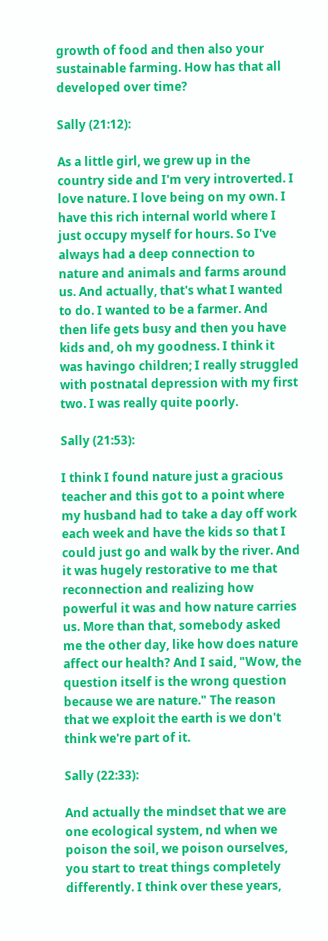growth of food and then also your sustainable farming. How has that all developed over time?

Sally (21:12):

As a little girl, we grew up in the country side and I'm very introverted. I love nature. I love being on my own. I have this rich internal world where I just occupy myself for hours. So I've always had a deep connection to nature and animals and farms around us. And actually, that's what I wanted to do. I wanted to be a farmer. And then life gets busy and then you have kids and, oh my goodness. I think it was havingo children; I really struggled with postnatal depression with my first two. I was really quite poorly.

Sally (21:53):

I think I found nature just a gracious teacher and this got to a point where my husband had to take a day off work each week and have the kids so that I could just go and walk by the river. And it was hugely restorative to me that reconnection and realizing how powerful it was and how nature carries us. More than that, somebody asked me the other day, like how does nature affect our health? And I said, "Wow, the question itself is the wrong question because we are nature." The reason that we exploit the earth is we don't think we're part of it.

Sally (22:33):

And actually the mindset that we are one ecological system, nd when we poison the soil, we poison ourselves, you start to treat things completely differently. I think over these years,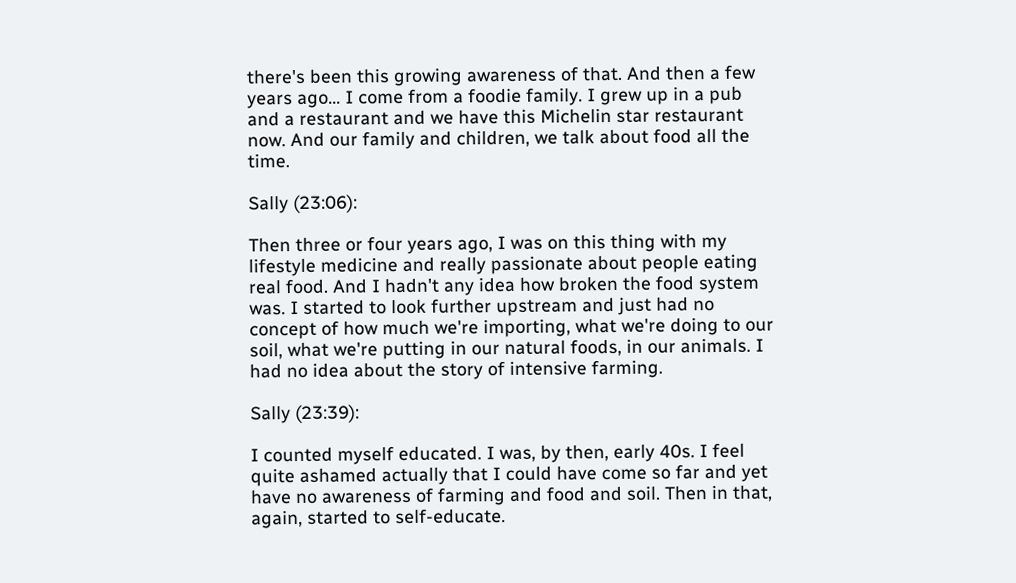there's been this growing awareness of that. And then a few years ago... I come from a foodie family. I grew up in a pub and a restaurant and we have this Michelin star restaurant now. And our family and children, we talk about food all the time.

Sally (23:06):

Then three or four years ago, I was on this thing with my lifestyle medicine and really passionate about people eating real food. And I hadn't any idea how broken the food system was. I started to look further upstream and just had no concept of how much we're importing, what we're doing to our soil, what we're putting in our natural foods, in our animals. I had no idea about the story of intensive farming.

Sally (23:39):

I counted myself educated. I was, by then, early 40s. I feel quite ashamed actually that I could have come so far and yet have no awareness of farming and food and soil. Then in that, again, started to self-educate.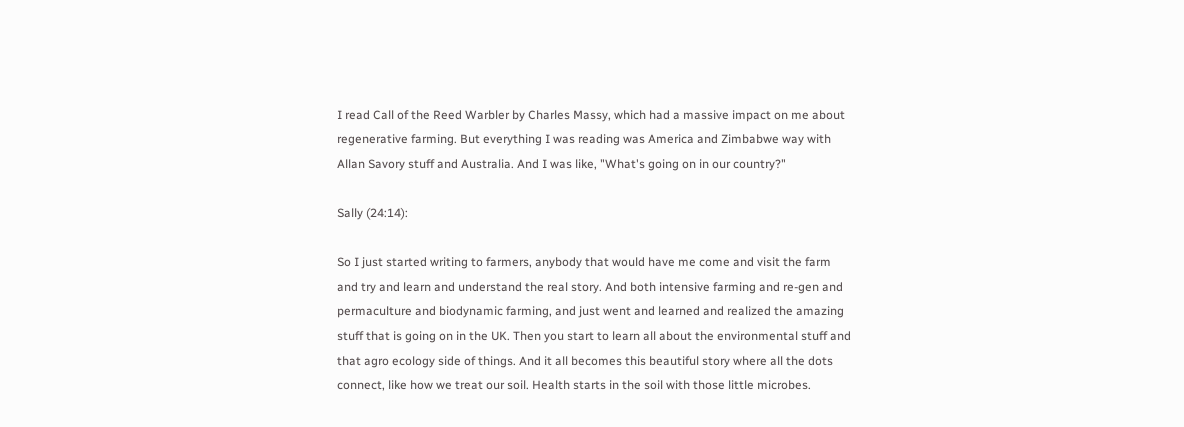I read Call of the Reed Warbler by Charles Massy, which had a massive impact on me about regenerative farming. But everything I was reading was America and Zimbabwe way with Allan Savory stuff and Australia. And I was like, "What's going on in our country?"

Sally (24:14):

So I just started writing to farmers, anybody that would have me come and visit the farm and try and learn and understand the real story. And both intensive farming and re-gen and permaculture and biodynamic farming, and just went and learned and realized the amazing stuff that is going on in the UK. Then you start to learn all about the environmental stuff and that agro ecology side of things. And it all becomes this beautiful story where all the dots connect, like how we treat our soil. Health starts in the soil with those little microbes.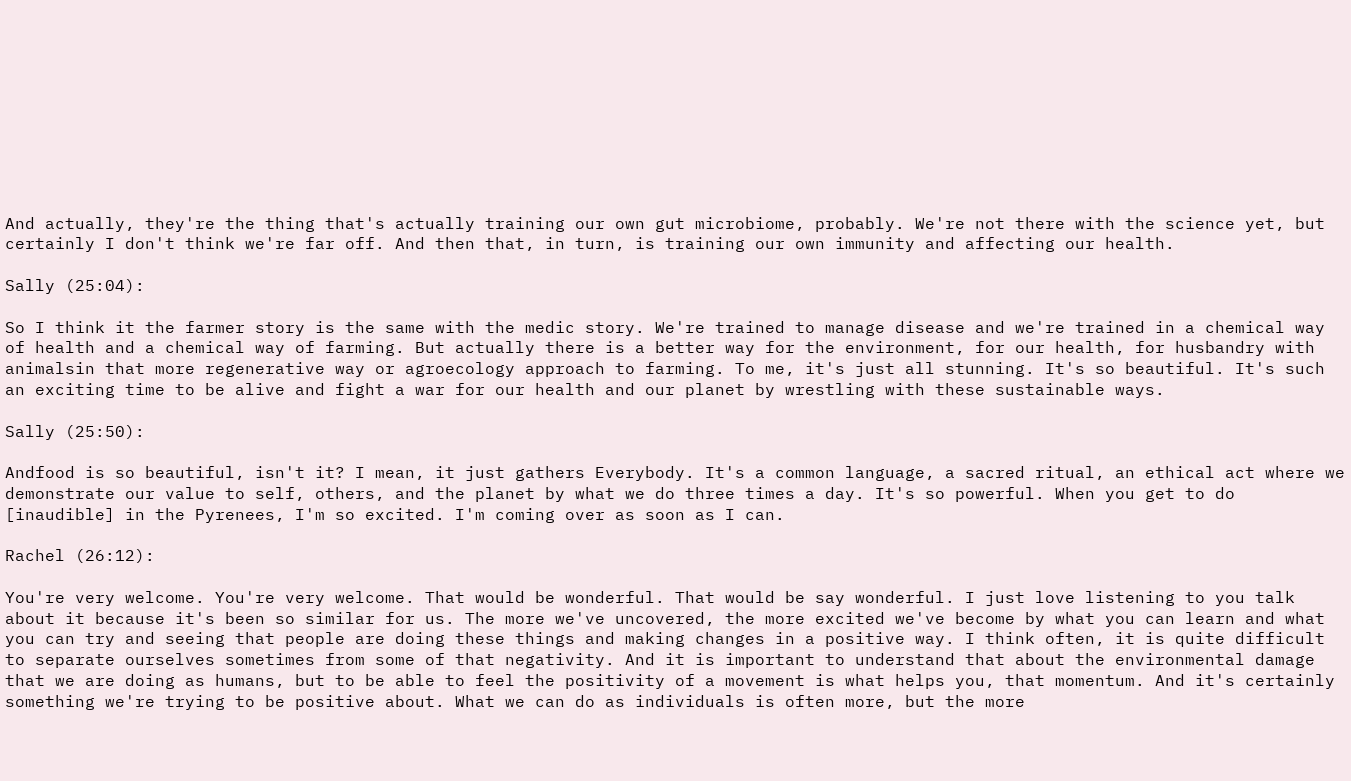And actually, they're the thing that's actually training our own gut microbiome, probably. We're not there with the science yet, but certainly I don't think we're far off. And then that, in turn, is training our own immunity and affecting our health.

Sally (25:04):

So I think it the farmer story is the same with the medic story. We're trained to manage disease and we're trained in a chemical way of health and a chemical way of farming. But actually there is a better way for the environment, for our health, for husbandry with animalsin that more regenerative way or agroecology approach to farming. To me, it's just all stunning. It's so beautiful. It's such an exciting time to be alive and fight a war for our health and our planet by wrestling with these sustainable ways.

Sally (25:50):

Andfood is so beautiful, isn't it? I mean, it just gathers Everybody. It's a common language, a sacred ritual, an ethical act where we demonstrate our value to self, others, and the planet by what we do three times a day. It's so powerful. When you get to do [inaudible] in the Pyrenees, I'm so excited. I'm coming over as soon as I can.

Rachel (26:12):

You're very welcome. You're very welcome. That would be wonderful. That would be say wonderful. I just love listening to you talk about it because it's been so similar for us. The more we've uncovered, the more excited we've become by what you can learn and what you can try and seeing that people are doing these things and making changes in a positive way. I think often, it is quite difficult to separate ourselves sometimes from some of that negativity. And it is important to understand that about the environmental damage that we are doing as humans, but to be able to feel the positivity of a movement is what helps you, that momentum. And it's certainly something we're trying to be positive about. What we can do as individuals is often more, but the more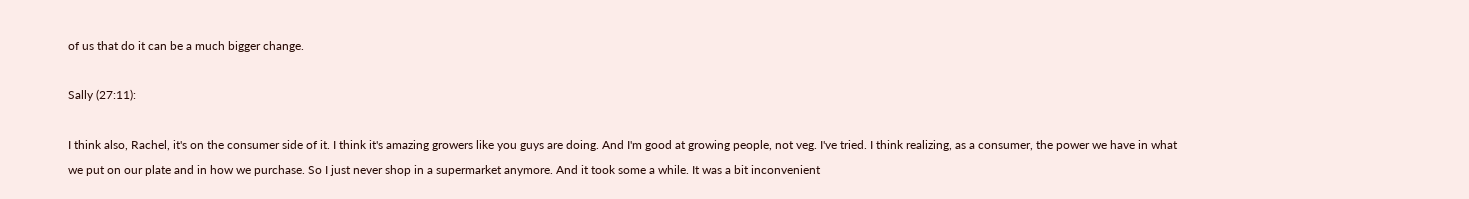of us that do it can be a much bigger change.

Sally (27:11):

I think also, Rachel, it's on the consumer side of it. I think it's amazing growers like you guys are doing. And I'm good at growing people, not veg. I've tried. I think realizing, as a consumer, the power we have in what we put on our plate and in how we purchase. So I just never shop in a supermarket anymore. And it took some a while. It was a bit inconvenient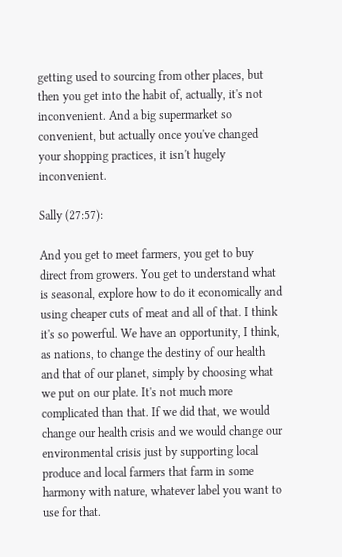getting used to sourcing from other places, but then you get into the habit of, actually, it's not inconvenient. And a big supermarket so convenient, but actually once you've changed your shopping practices, it isn't hugely inconvenient.

Sally (27:57):

And you get to meet farmers, you get to buy direct from growers. You get to understand what is seasonal, explore how to do it economically and using cheaper cuts of meat and all of that. I think it's so powerful. We have an opportunity, I think, as nations, to change the destiny of our health and that of our planet, simply by choosing what we put on our plate. It's not much more complicated than that. If we did that, we would change our health crisis and we would change our environmental crisis just by supporting local produce and local farmers that farm in some harmony with nature, whatever label you want to use for that.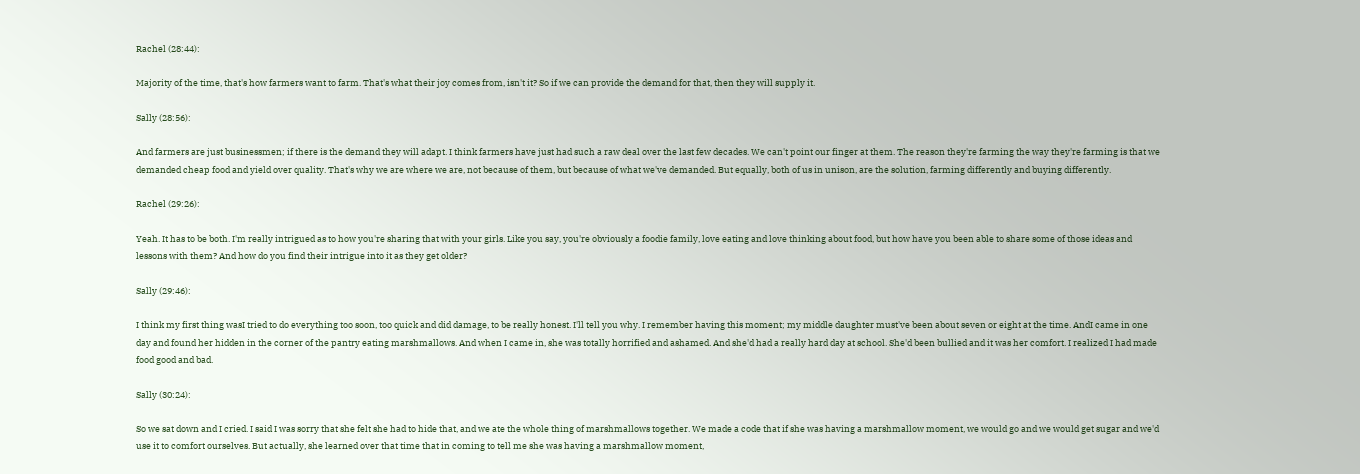Rachel (28:44):

Majority of the time, that's how farmers want to farm. That's what their joy comes from, isn't it? So if we can provide the demand for that, then they will supply it.

Sally (28:56):

And farmers are just businessmen; if there is the demand they will adapt. I think farmers have just had such a raw deal over the last few decades. We can't point our finger at them. The reason they're farming the way they're farming is that we demanded cheap food and yield over quality. That's why we are where we are, not because of them, but because of what we've demanded. But equally, both of us in unison, are the solution, farming differently and buying differently.

Rachel (29:26):

Yeah. It has to be both. I'm really intrigued as to how you're sharing that with your girls. Like you say, you're obviously a foodie family, love eating and love thinking about food, but how have you been able to share some of those ideas and lessons with them? And how do you find their intrigue into it as they get older?

Sally (29:46):

I think my first thing wasI tried to do everything too soon, too quick and did damage, to be really honest. I'll tell you why. I remember having this moment; my middle daughter must've been about seven or eight at the time. AndI came in one day and found her hidden in the corner of the pantry eating marshmallows. And when I came in, she was totally horrified and ashamed. And she'd had a really hard day at school. She'd been bullied and it was her comfort. I realized I had made food good and bad.

Sally (30:24):

So we sat down and I cried. I said I was sorry that she felt she had to hide that, and we ate the whole thing of marshmallows together. We made a code that if she was having a marshmallow moment, we would go and we would get sugar and we'd use it to comfort ourselves. But actually, she learned over that time that in coming to tell me she was having a marshmallow moment,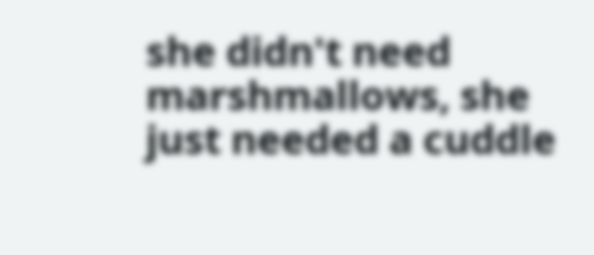she didn't need marshmallows, she just needed a cuddle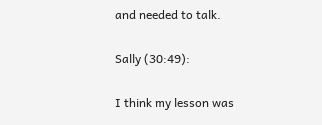and needed to talk.

Sally (30:49):

I think my lesson was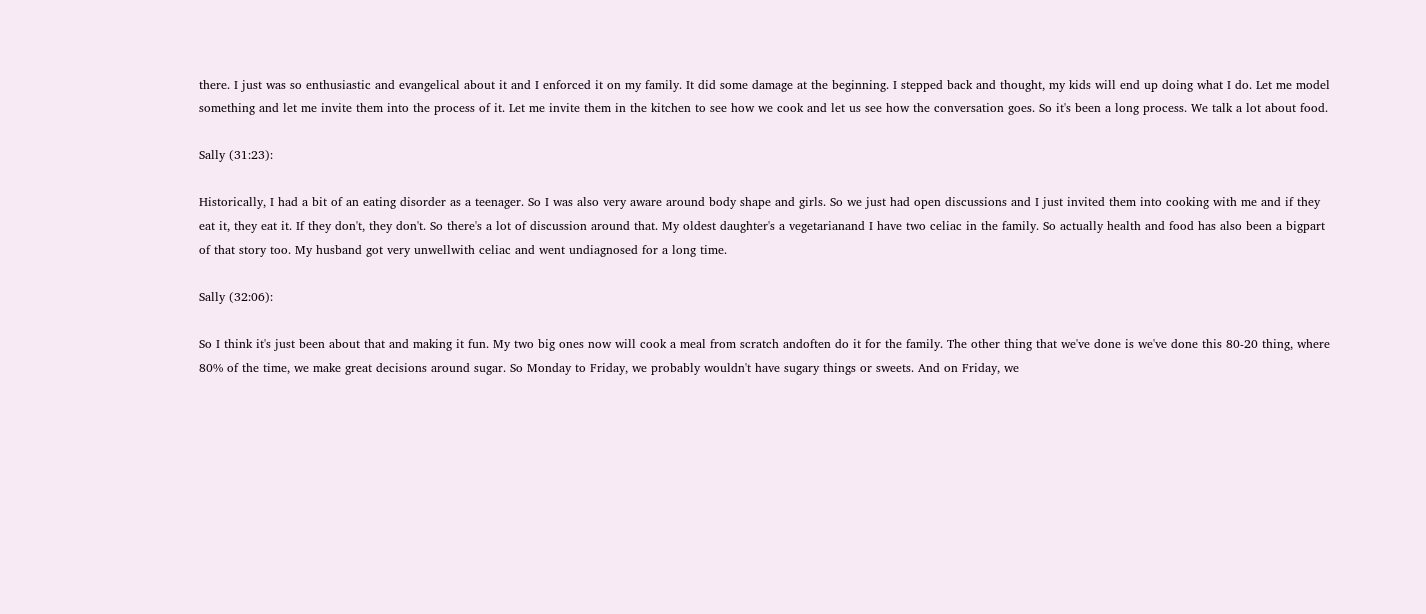there. I just was so enthusiastic and evangelical about it and I enforced it on my family. It did some damage at the beginning. I stepped back and thought, my kids will end up doing what I do. Let me model something and let me invite them into the process of it. Let me invite them in the kitchen to see how we cook and let us see how the conversation goes. So it's been a long process. We talk a lot about food.

Sally (31:23):

Historically, I had a bit of an eating disorder as a teenager. So I was also very aware around body shape and girls. So we just had open discussions and I just invited them into cooking with me and if they eat it, they eat it. If they don't, they don't. So there's a lot of discussion around that. My oldest daughter's a vegetarianand I have two celiac in the family. So actually health and food has also been a bigpart of that story too. My husband got very unwellwith celiac and went undiagnosed for a long time.

Sally (32:06):

So I think it's just been about that and making it fun. My two big ones now will cook a meal from scratch andoften do it for the family. The other thing that we've done is we've done this 80-20 thing, where 80% of the time, we make great decisions around sugar. So Monday to Friday, we probably wouldn't have sugary things or sweets. And on Friday, we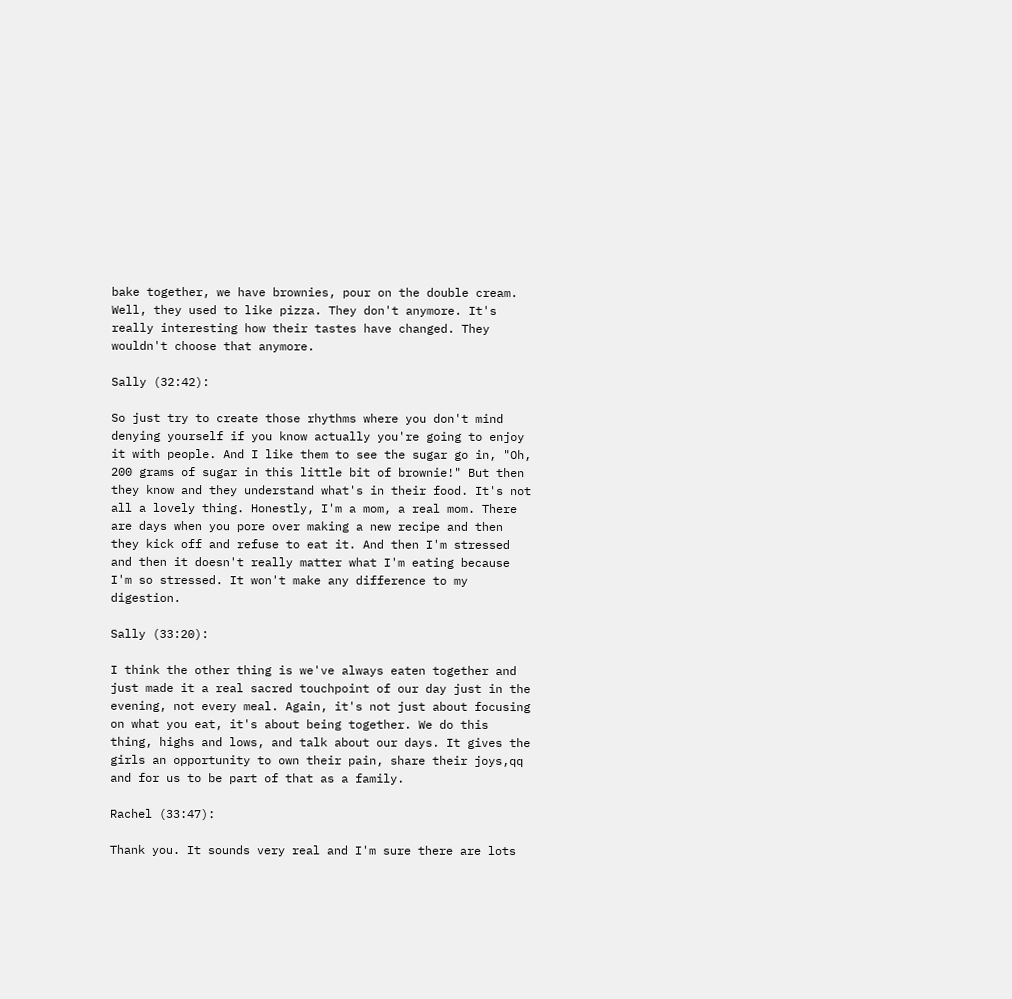bake together, we have brownies, pour on the double cream. Well, they used to like pizza. They don't anymore. It's really interesting how their tastes have changed. They wouldn't choose that anymore.

Sally (32:42):

So just try to create those rhythms where you don't mind denying yourself if you know actually you're going to enjoy it with people. And I like them to see the sugar go in, "Oh, 200 grams of sugar in this little bit of brownie!" But then they know and they understand what's in their food. It's not all a lovely thing. Honestly, I'm a mom, a real mom. There are days when you pore over making a new recipe and then they kick off and refuse to eat it. And then I'm stressed and then it doesn't really matter what I'm eating because I'm so stressed. It won't make any difference to my digestion.

Sally (33:20):

I think the other thing is we've always eaten together and just made it a real sacred touchpoint of our day just in the evening, not every meal. Again, it's not just about focusing on what you eat, it's about being together. We do this thing, highs and lows, and talk about our days. It gives the girls an opportunity to own their pain, share their joys,qq and for us to be part of that as a family.

Rachel (33:47):

Thank you. It sounds very real and I'm sure there are lots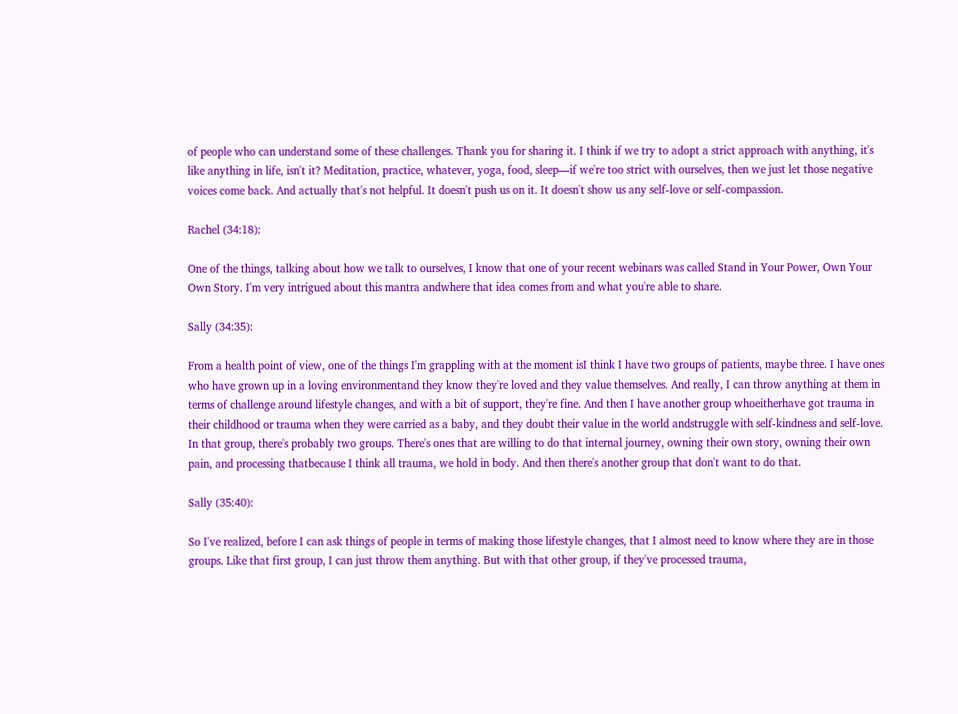of people who can understand some of these challenges. Thank you for sharing it. I think if we try to adopt a strict approach with anything, it's like anything in life, isn't it? Meditation, practice, whatever, yoga, food, sleep—if we're too strict with ourselves, then we just let those negative voices come back. And actually that's not helpful. It doesn't push us on it. It doesn't show us any self-love or self-compassion.

Rachel (34:18):

One of the things, talking about how we talk to ourselves, I know that one of your recent webinars was called Stand in Your Power, Own Your Own Story. I'm very intrigued about this mantra andwhere that idea comes from and what you're able to share.

Sally (34:35):

From a health point of view, one of the things I'm grappling with at the moment isI think I have two groups of patients, maybe three. I have ones who have grown up in a loving environmentand they know they're loved and they value themselves. And really, I can throw anything at them in terms of challenge around lifestyle changes, and with a bit of support, they're fine. And then I have another group whoeitherhave got trauma in their childhood or trauma when they were carried as a baby, and they doubt their value in the world andstruggle with self-kindness and self-love. In that group, there's probably two groups. There's ones that are willing to do that internal journey, owning their own story, owning their own pain, and processing thatbecause I think all trauma, we hold in body. And then there's another group that don't want to do that.

Sally (35:40):

So I've realized, before I can ask things of people in terms of making those lifestyle changes, that I almost need to know where they are in those groups. Like that first group, I can just throw them anything. But with that other group, if they've processed trauma,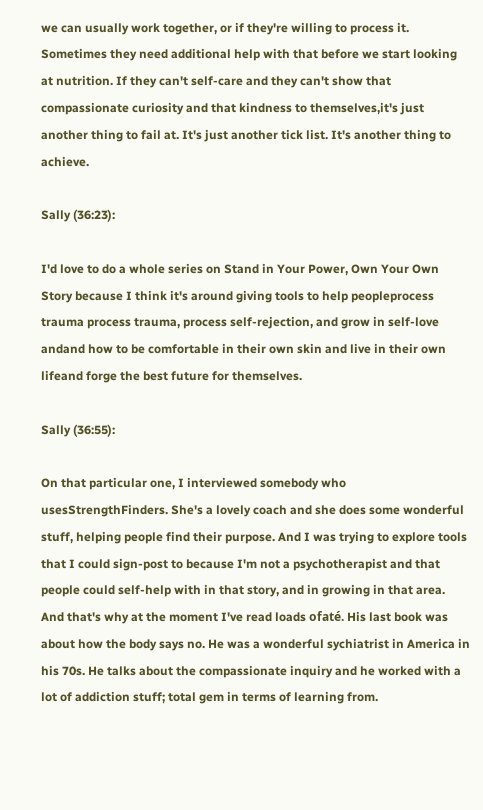we can usually work together, or if they're willing to process it. Sometimes they need additional help with that before we start looking at nutrition. If they can't self-care and they can't show that compassionate curiosity and that kindness to themselves,it's just another thing to fail at. It's just another tick list. It's another thing to achieve.

Sally (36:23):

I'd love to do a whole series on Stand in Your Power, Own Your Own Story because I think it's around giving tools to help peopleprocess trauma process trauma, process self-rejection, and grow in self-love andand how to be comfortable in their own skin and live in their own lifeand forge the best future for themselves.

Sally (36:55):

On that particular one, I interviewed somebody who usesStrengthFinders. She's a lovely coach and she does some wonderful stuff, helping people find their purpose. And I was trying to explore tools that I could sign-post to because I'm not a psychotherapist and that people could self-help with in that story, and in growing in that area. And that's why at the moment I've read loads ofaté. His last book was about how the body says no. He was a wonderful sychiatrist in America in his 70s. He talks about the compassionate inquiry and he worked with a lot of addiction stuff; total gem in terms of learning from.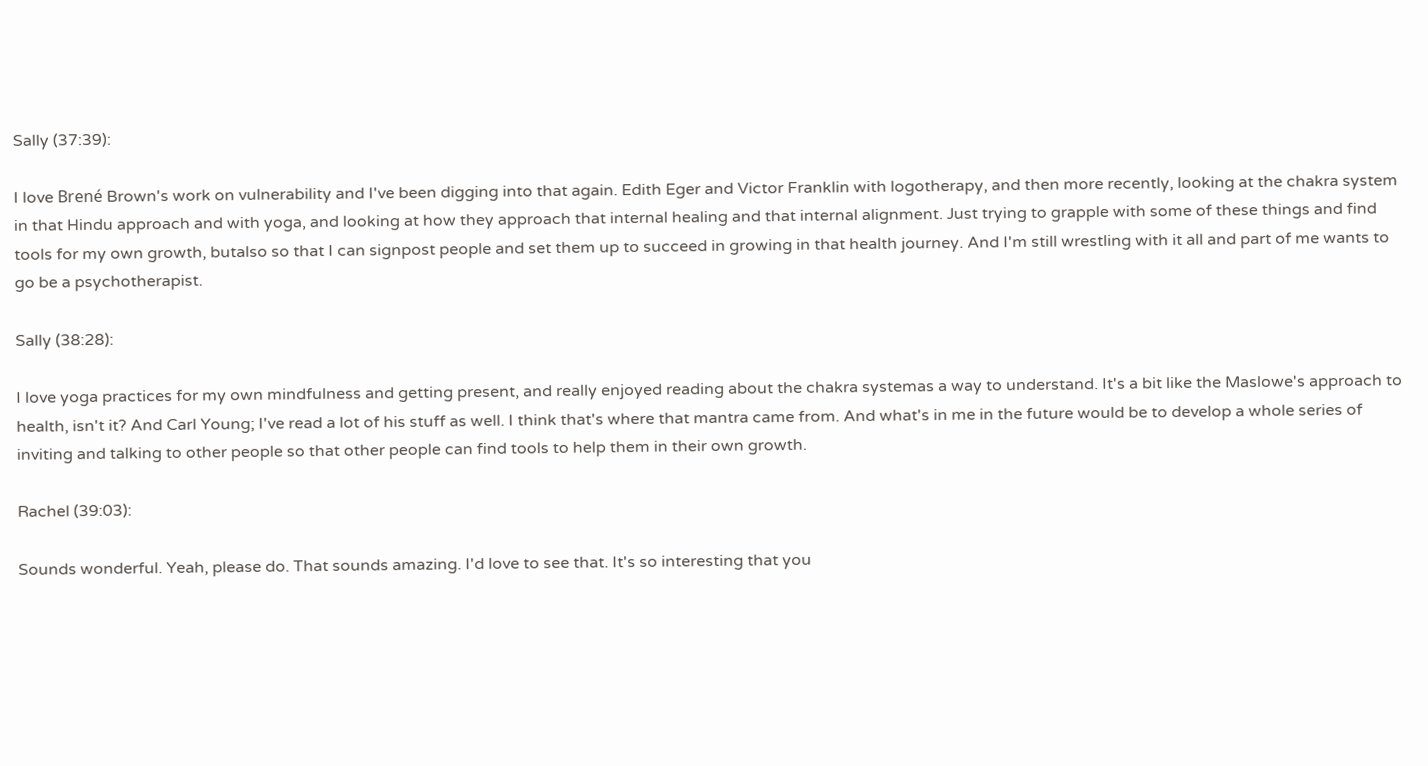Sally (37:39):

I love Brené Brown's work on vulnerability and I've been digging into that again. Edith Eger and Victor Franklin with logotherapy, and then more recently, looking at the chakra system in that Hindu approach and with yoga, and looking at how they approach that internal healing and that internal alignment. Just trying to grapple with some of these things and find tools for my own growth, butalso so that I can signpost people and set them up to succeed in growing in that health journey. And I'm still wrestling with it all and part of me wants to go be a psychotherapist.

Sally (38:28):

I love yoga practices for my own mindfulness and getting present, and really enjoyed reading about the chakra systemas a way to understand. It's a bit like the Maslowe's approach to health, isn't it? And Carl Young; I've read a lot of his stuff as well. I think that's where that mantra came from. And what's in me in the future would be to develop a whole series of inviting and talking to other people so that other people can find tools to help them in their own growth.

Rachel (39:03):

Sounds wonderful. Yeah, please do. That sounds amazing. I'd love to see that. It's so interesting that you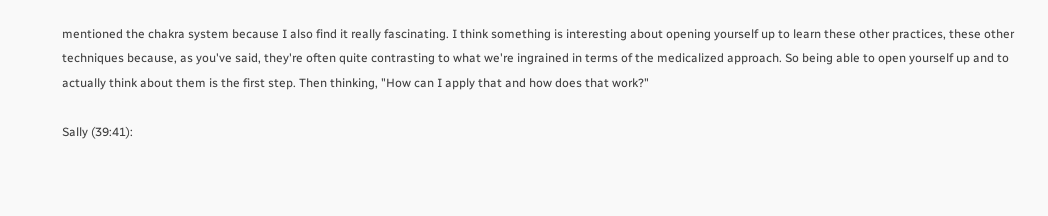mentioned the chakra system because I also find it really fascinating. I think something is interesting about opening yourself up to learn these other practices, these other techniques because, as you've said, they're often quite contrasting to what we're ingrained in terms of the medicalized approach. So being able to open yourself up and to actually think about them is the first step. Then thinking, "How can I apply that and how does that work?"

Sally (39:41):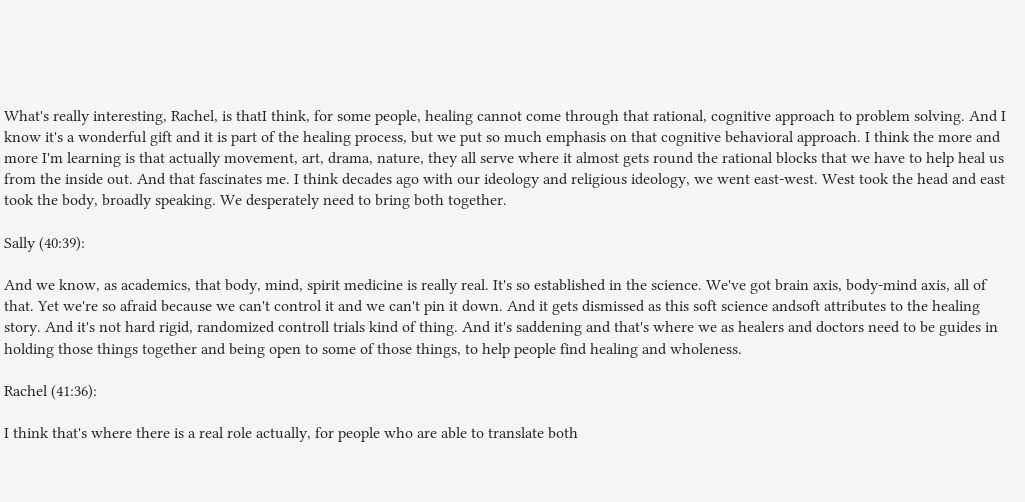What's really interesting, Rachel, is thatI think, for some people, healing cannot come through that rational, cognitive approach to problem solving. And I know it's a wonderful gift and it is part of the healing process, but we put so much emphasis on that cognitive behavioral approach. I think the more and more I'm learning is that actually movement, art, drama, nature, they all serve where it almost gets round the rational blocks that we have to help heal us from the inside out. And that fascinates me. I think decades ago with our ideology and religious ideology, we went east-west. West took the head and east took the body, broadly speaking. We desperately need to bring both together.

Sally (40:39):

And we know, as academics, that body, mind, spirit medicine is really real. It's so established in the science. We've got brain axis, body-mind axis, all of that. Yet we're so afraid because we can't control it and we can't pin it down. And it gets dismissed as this soft science andsoft attributes to the healing story. And it's not hard rigid, randomized controll trials kind of thing. And it's saddening and that's where we as healers and doctors need to be guides in holding those things together and being open to some of those things, to help people find healing and wholeness.

Rachel (41:36):

I think that's where there is a real role actually, for people who are able to translate both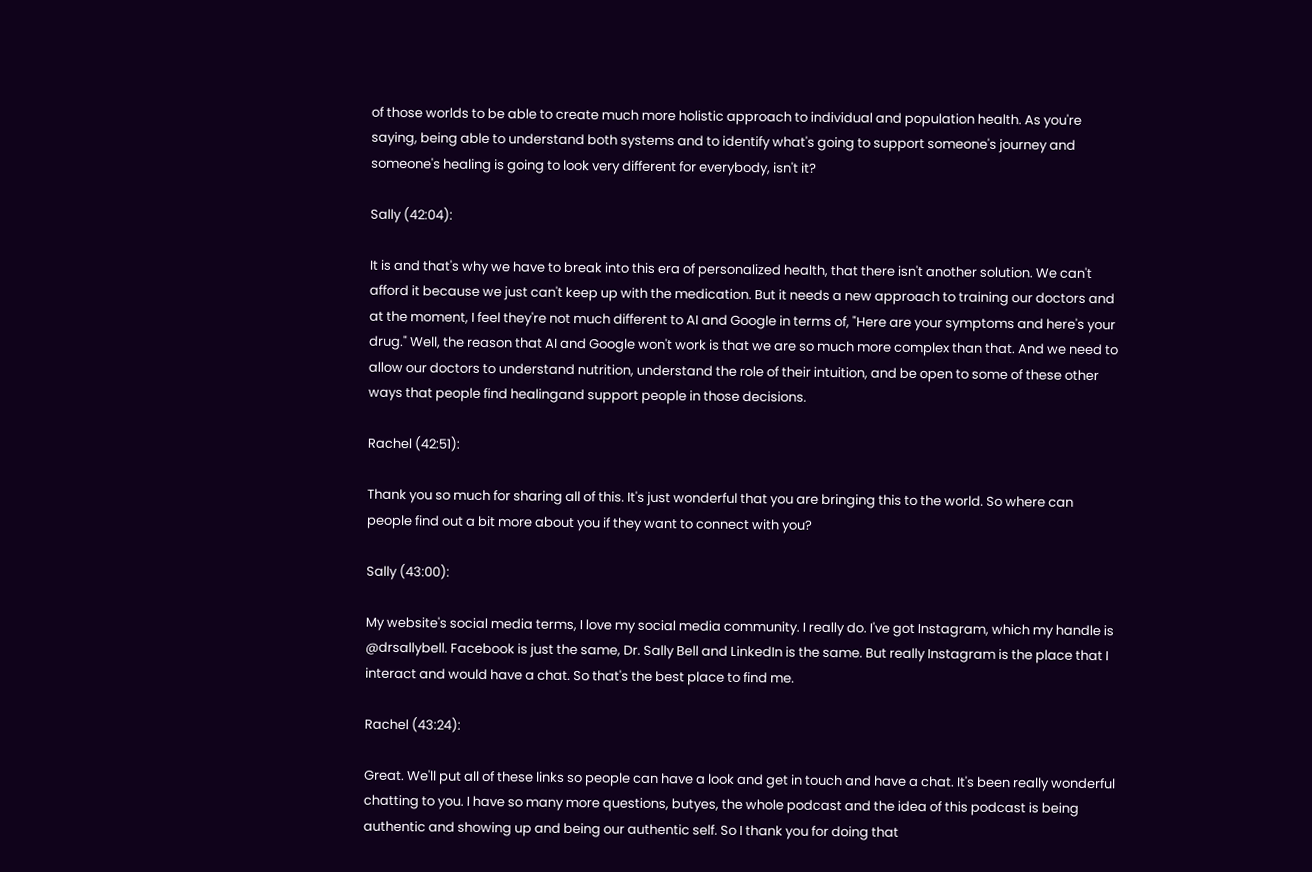of those worlds to be able to create much more holistic approach to individual and population health. As you're saying, being able to understand both systems and to identify what's going to support someone's journey and someone's healing is going to look very different for everybody, isn't it?

Sally (42:04):

It is and that's why we have to break into this era of personalized health, that there isn't another solution. We can't afford it because we just can't keep up with the medication. But it needs a new approach to training our doctors and at the moment, I feel they're not much different to AI and Google in terms of, "Here are your symptoms and here's your drug." Well, the reason that AI and Google won't work is that we are so much more complex than that. And we need to allow our doctors to understand nutrition, understand the role of their intuition, and be open to some of these other ways that people find healingand support people in those decisions.

Rachel (42:51):

Thank you so much for sharing all of this. It's just wonderful that you are bringing this to the world. So where can people find out a bit more about you if they want to connect with you?

Sally (43:00):

My website's social media terms, I love my social media community. I really do. I've got Instagram, which my handle is @drsallybell. Facebook is just the same, Dr. Sally Bell and LinkedIn is the same. But really Instagram is the place that I interact and would have a chat. So that's the best place to find me.

Rachel (43:24):

Great. We'll put all of these links so people can have a look and get in touch and have a chat. It's been really wonderful chatting to you. I have so many more questions, butyes, the whole podcast and the idea of this podcast is being authentic and showing up and being our authentic self. So I thank you for doing that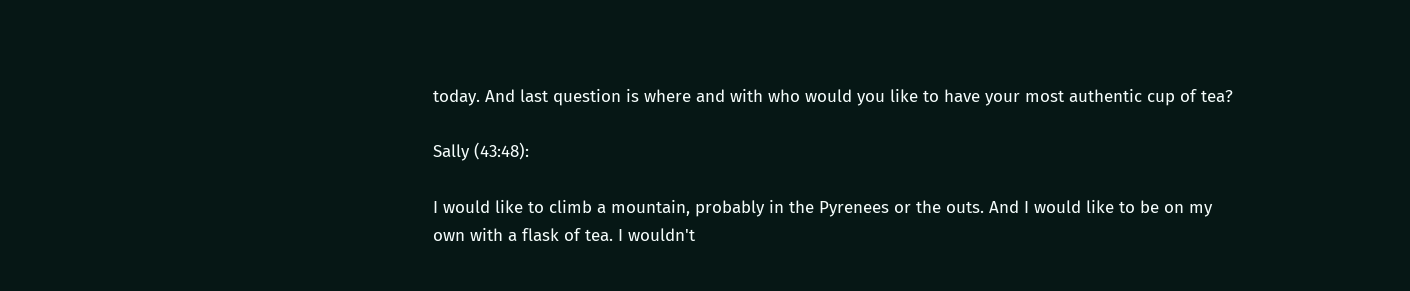today. And last question is where and with who would you like to have your most authentic cup of tea?

Sally (43:48):

I would like to climb a mountain, probably in the Pyrenees or the outs. And I would like to be on my own with a flask of tea. I wouldn't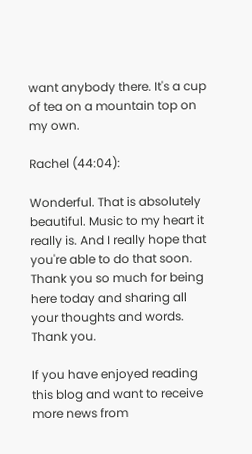want anybody there. It's a cup of tea on a mountain top on my own.

Rachel (44:04):

Wonderful. That is absolutely beautiful. Music to my heart it really is. And I really hope that you're able to do that soon. Thank you so much for being here today and sharing all your thoughts and words. Thank you.

If you have enjoyed reading this blog and want to receive more news from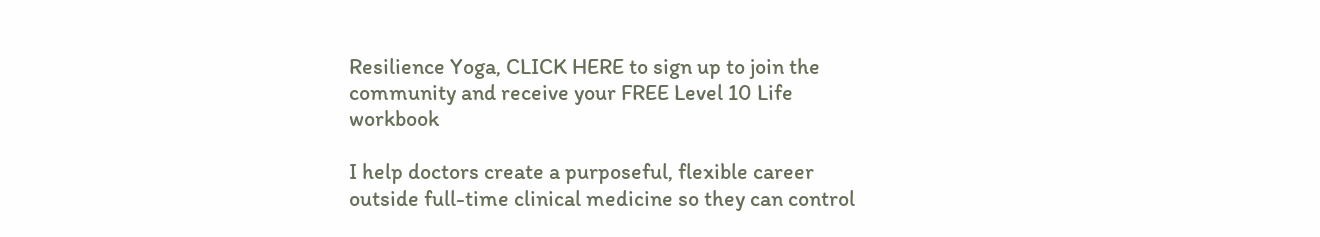Resilience Yoga, CLICK HERE to sign up to join the community and receive your FREE Level 10 Life workbook

I help doctors create a purposeful, flexible career outside full-time clinical medicine so they can control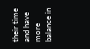their time and have more balance in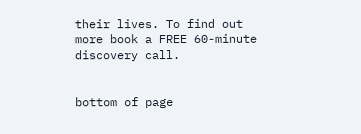their lives. To find out more book a FREE 60-minute discovery call.


bottom of page